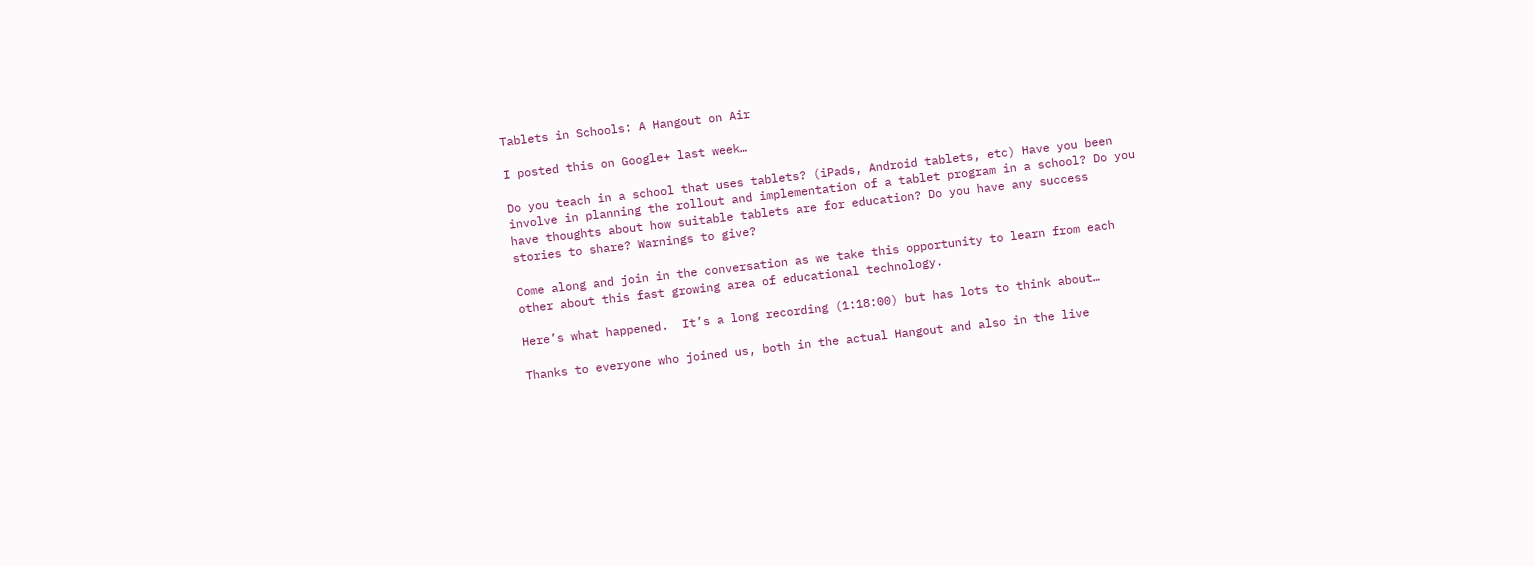Tablets in Schools: A Hangout on Air

I posted this on Google+ last week…

Do you teach in a school that uses tablets? (iPads, Android tablets, etc) Have you been involve in planning the rollout and implementation of a tablet program in a school? Do you have thoughts about how suitable tablets are for education? Do you have any success stories to share? Warnings to give?

Come along and join in the conversation as we take this opportunity to learn from each other about this fast growing area of educational technology.

Here’s what happened.  It’s a long recording (1:18:00) but has lots to think about…

Thanks to everyone who joined us, both in the actual Hangout and also in the live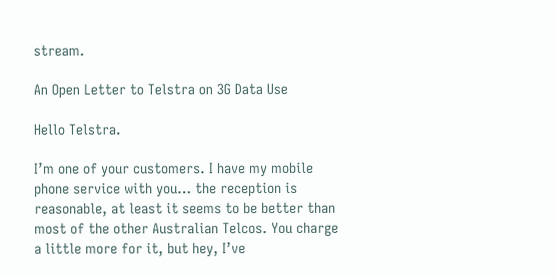stream.

An Open Letter to Telstra on 3G Data Use

Hello Telstra.

I’m one of your customers. I have my mobile phone service with you… the reception is reasonable, at least it seems to be better than most of the other Australian Telcos. You charge a little more for it, but hey, I’ve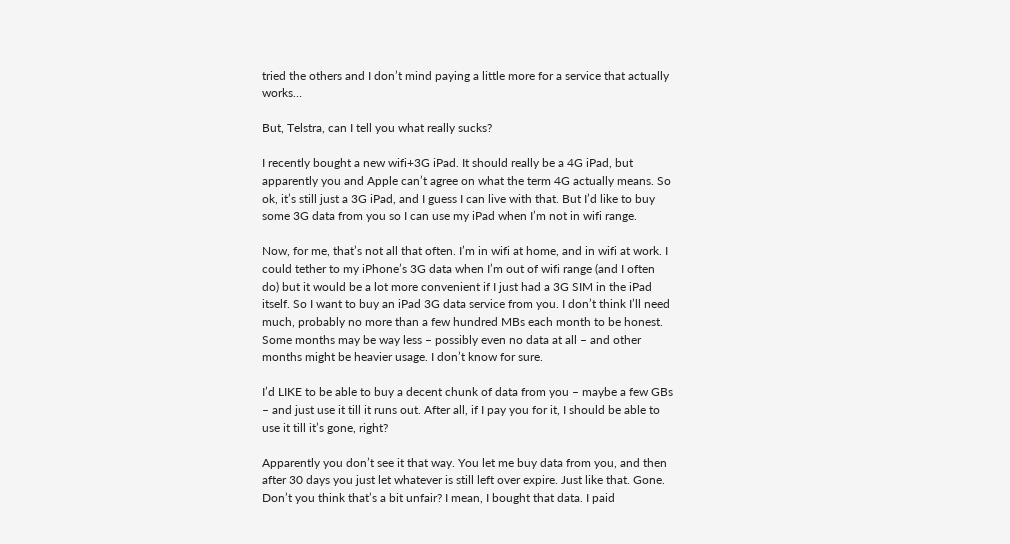tried the others and I don’t mind paying a little more for a service that actually works…

But, Telstra, can I tell you what really sucks?

I recently bought a new wifi+3G iPad. It should really be a 4G iPad, but apparently you and Apple can’t agree on what the term 4G actually means. So ok, it’s still just a 3G iPad, and I guess I can live with that. But I’d like to buy some 3G data from you so I can use my iPad when I’m not in wifi range.

Now, for me, that’s not all that often. I’m in wifi at home, and in wifi at work. I could tether to my iPhone’s 3G data when I’m out of wifi range (and I often do) but it would be a lot more convenient if I just had a 3G SIM in the iPad itself. So I want to buy an iPad 3G data service from you. I don’t think I’ll need much, probably no more than a few hundred MBs each month to be honest. Some months may be way less – possibly even no data at all – and other months might be heavier usage. I don’t know for sure.

I’d LIKE to be able to buy a decent chunk of data from you – maybe a few GBs – and just use it till it runs out. After all, if I pay you for it, I should be able to use it till it’s gone, right?

Apparently you don’t see it that way. You let me buy data from you, and then after 30 days you just let whatever is still left over expire. Just like that. Gone. Don’t you think that’s a bit unfair? I mean, I bought that data. I paid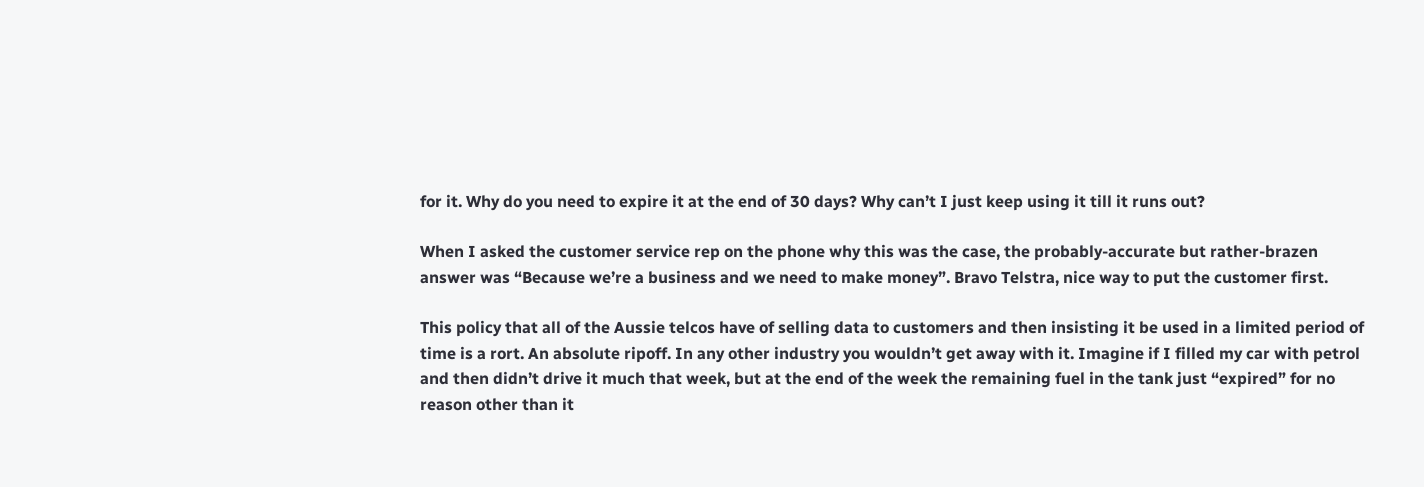for it. Why do you need to expire it at the end of 30 days? Why can’t I just keep using it till it runs out?

When I asked the customer service rep on the phone why this was the case, the probably-accurate but rather-brazen answer was “Because we’re a business and we need to make money”. Bravo Telstra, nice way to put the customer first.

This policy that all of the Aussie telcos have of selling data to customers and then insisting it be used in a limited period of time is a rort. An absolute ripoff. In any other industry you wouldn’t get away with it. Imagine if I filled my car with petrol and then didn’t drive it much that week, but at the end of the week the remaining fuel in the tank just “expired” for no reason other than it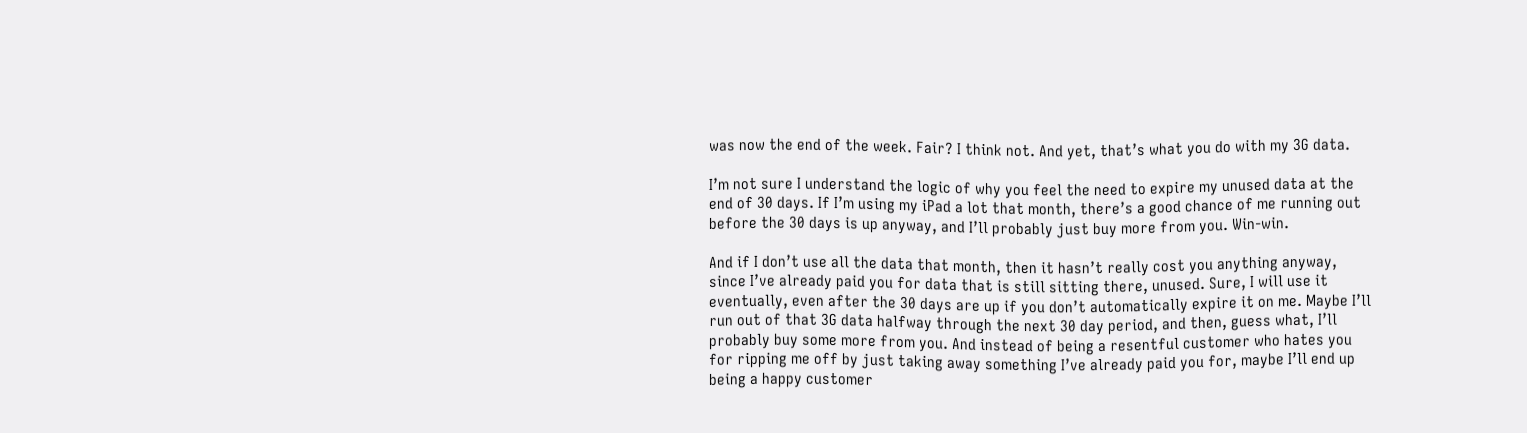was now the end of the week. Fair? I think not. And yet, that’s what you do with my 3G data.

I’m not sure I understand the logic of why you feel the need to expire my unused data at the end of 30 days. If I’m using my iPad a lot that month, there’s a good chance of me running out before the 30 days is up anyway, and I’ll probably just buy more from you. Win-win.

And if I don’t use all the data that month, then it hasn’t really cost you anything anyway, since I’ve already paid you for data that is still sitting there, unused. Sure, I will use it eventually, even after the 30 days are up if you don’t automatically expire it on me. Maybe I’ll run out of that 3G data halfway through the next 30 day period, and then, guess what, I’ll probably buy some more from you. And instead of being a resentful customer who hates you for ripping me off by just taking away something I’ve already paid you for, maybe I’ll end up being a happy customer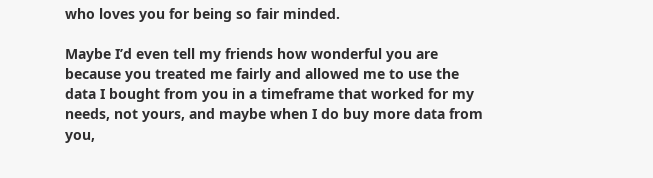who loves you for being so fair minded.

Maybe I’d even tell my friends how wonderful you are because you treated me fairly and allowed me to use the data I bought from you in a timeframe that worked for my needs, not yours, and maybe when I do buy more data from you,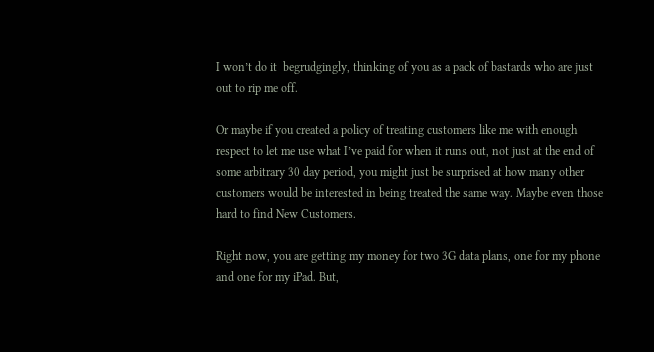I won’t do it  begrudgingly, thinking of you as a pack of bastards who are just out to rip me off.

Or maybe if you created a policy of treating customers like me with enough respect to let me use what I’ve paid for when it runs out, not just at the end of some arbitrary 30 day period, you might just be surprised at how many other customers would be interested in being treated the same way. Maybe even those hard to find New Customers.

Right now, you are getting my money for two 3G data plans, one for my phone and one for my iPad. But,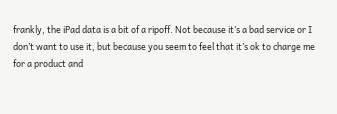frankly, the iPad data is a bit of a ripoff. Not because it’s a bad service or I don’t want to use it, but because you seem to feel that it’s ok to charge me for a product and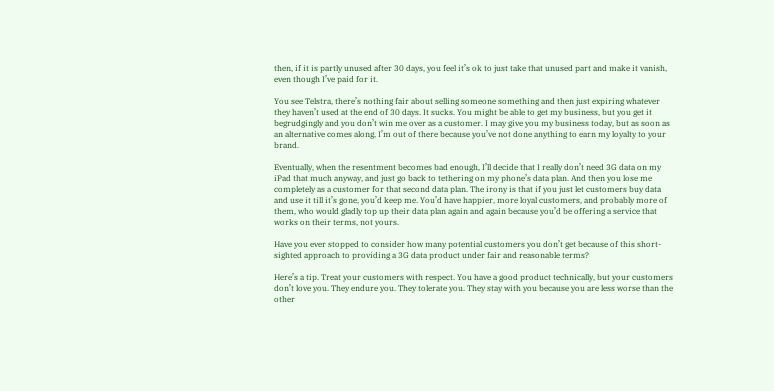then, if it is partly unused after 30 days, you feel it’s ok to just take that unused part and make it vanish, even though I’ve paid for it.

You see Telstra, there’s nothing fair about selling someone something and then just expiring whatever they haven’t used at the end of 30 days. It sucks. You might be able to get my business, but you get it begrudgingly and you don’t win me over as a customer. I may give you my business today, but as soon as an alternative comes along, I’m out of there because you’ve not done anything to earn my loyalty to your brand.

Eventually, when the resentment becomes bad enough, I’ll decide that I really don’t need 3G data on my iPad that much anyway, and just go back to tethering on my phone’s data plan. And then you lose me completely as a customer for that second data plan. The irony is that if you just let customers buy data and use it till it’s gone, you’d keep me. You’d have happier, more loyal customers, and probably more of them, who would gladly top up their data plan again and again because you’d be offering a service that works on their terms, not yours.

Have you ever stopped to consider how many potential customers you don’t get because of this short-sighted approach to providing a 3G data product under fair and reasonable terms?

Here’s a tip. Treat your customers with respect. You have a good product technically, but your customers don’t love you. They endure you. They tolerate you. They stay with you because you are less worse than the other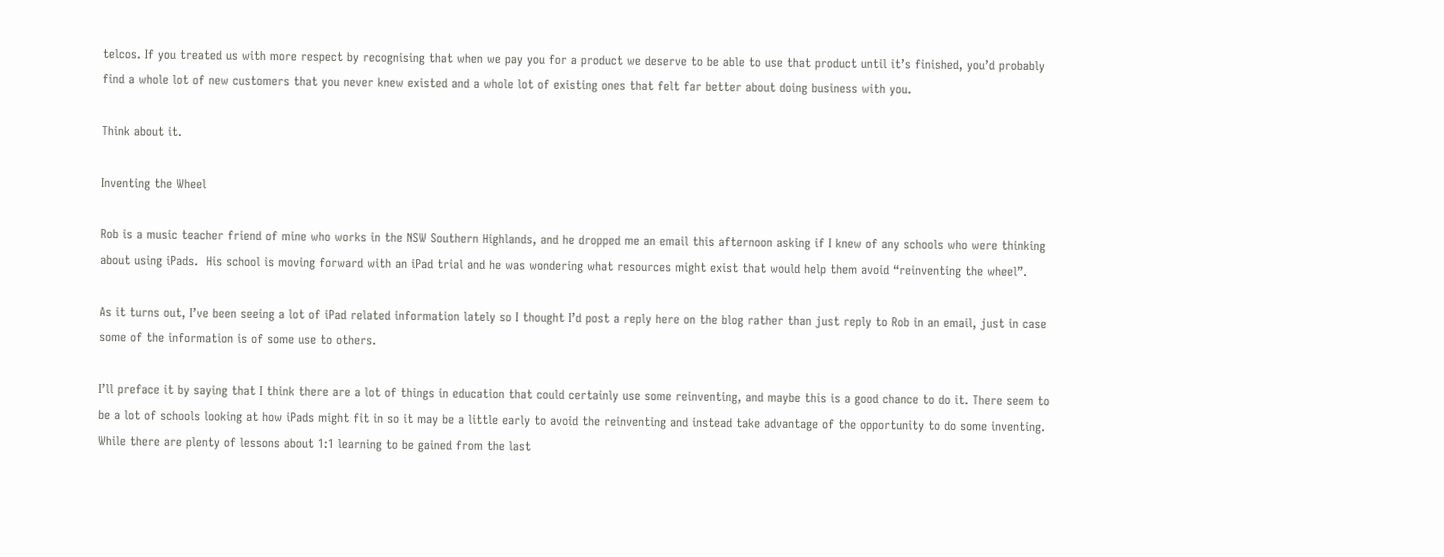telcos. If you treated us with more respect by recognising that when we pay you for a product we deserve to be able to use that product until it’s finished, you’d probably find a whole lot of new customers that you never knew existed and a whole lot of existing ones that felt far better about doing business with you.

Think about it.

Inventing the Wheel

Rob is a music teacher friend of mine who works in the NSW Southern Highlands, and he dropped me an email this afternoon asking if I knew of any schools who were thinking about using iPads.  His school is moving forward with an iPad trial and he was wondering what resources might exist that would help them avoid “reinventing the wheel”.

As it turns out, I’ve been seeing a lot of iPad related information lately so I thought I’d post a reply here on the blog rather than just reply to Rob in an email, just in case some of the information is of some use to others.

I’ll preface it by saying that I think there are a lot of things in education that could certainly use some reinventing, and maybe this is a good chance to do it. There seem to be a lot of schools looking at how iPads might fit in so it may be a little early to avoid the reinventing and instead take advantage of the opportunity to do some inventing. While there are plenty of lessons about 1:1 learning to be gained from the last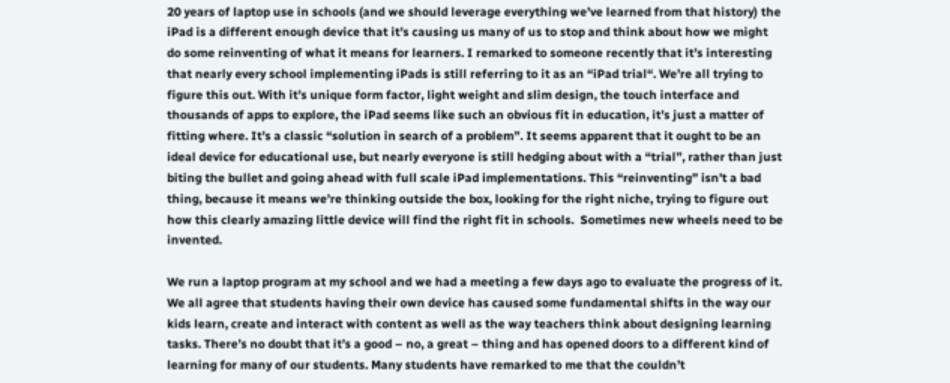20 years of laptop use in schools (and we should leverage everything we’ve learned from that history) the iPad is a different enough device that it’s causing us many of us to stop and think about how we might do some reinventing of what it means for learners. I remarked to someone recently that it’s interesting that nearly every school implementing iPads is still referring to it as an “iPad trial“. We’re all trying to figure this out. With it’s unique form factor, light weight and slim design, the touch interface and thousands of apps to explore, the iPad seems like such an obvious fit in education, it’s just a matter of fitting where. It’s a classic “solution in search of a problem”. It seems apparent that it ought to be an ideal device for educational use, but nearly everyone is still hedging about with a “trial”, rather than just biting the bullet and going ahead with full scale iPad implementations. This “reinventing” isn’t a bad thing, because it means we’re thinking outside the box, looking for the right niche, trying to figure out how this clearly amazing little device will find the right fit in schools.  Sometimes new wheels need to be invented.

We run a laptop program at my school and we had a meeting a few days ago to evaluate the progress of it. We all agree that students having their own device has caused some fundamental shifts in the way our kids learn, create and interact with content as well as the way teachers think about designing learning tasks. There’s no doubt that it’s a good – no, a great – thing and has opened doors to a different kind of learning for many of our students. Many students have remarked to me that the couldn’t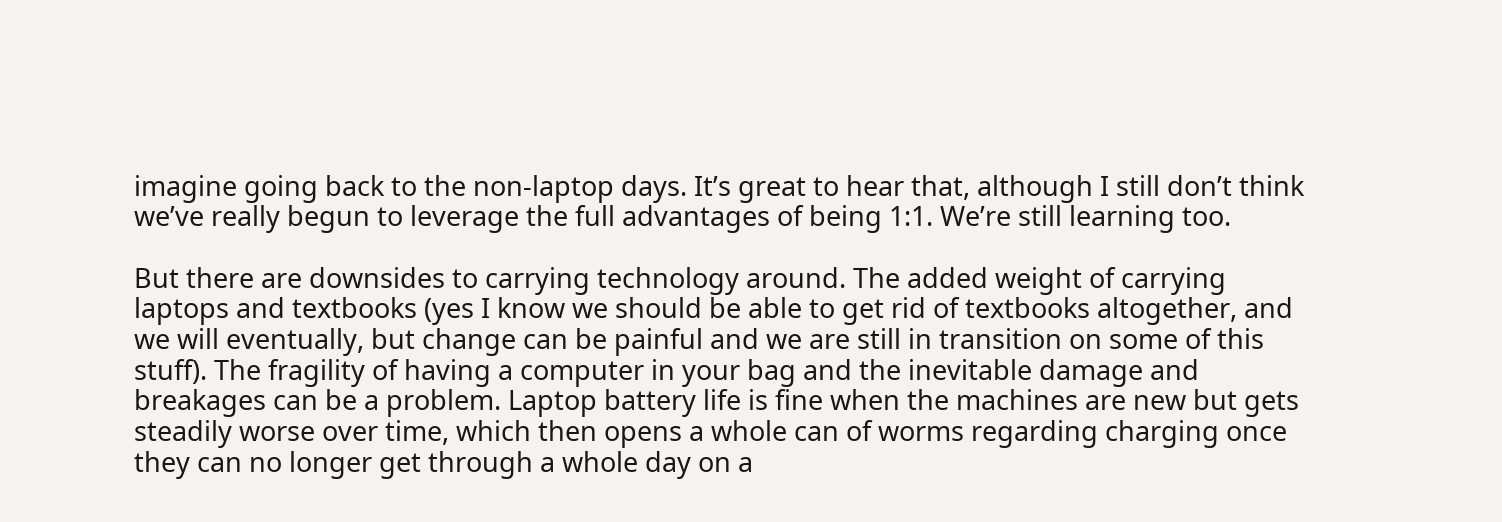imagine going back to the non-laptop days. It’s great to hear that, although I still don’t think we’ve really begun to leverage the full advantages of being 1:1. We’re still learning too.

But there are downsides to carrying technology around. The added weight of carrying laptops and textbooks (yes I know we should be able to get rid of textbooks altogether, and we will eventually, but change can be painful and we are still in transition on some of this stuff). The fragility of having a computer in your bag and the inevitable damage and breakages can be a problem. Laptop battery life is fine when the machines are new but gets steadily worse over time, which then opens a whole can of worms regarding charging once they can no longer get through a whole day on a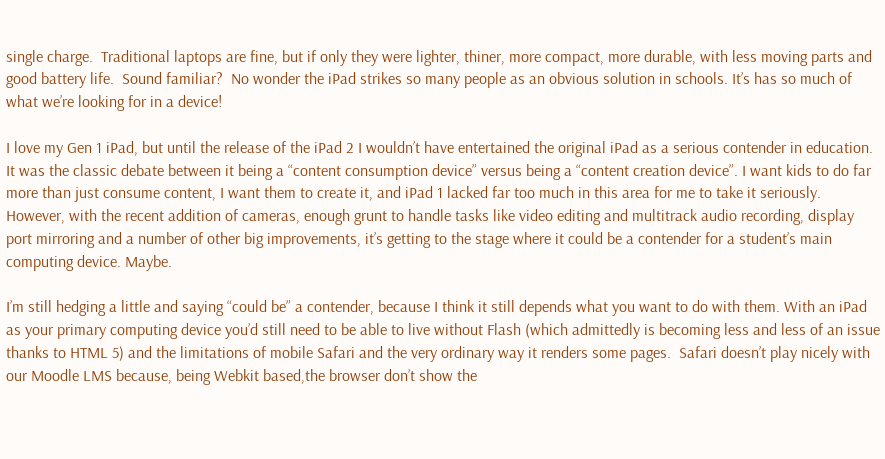single charge.  Traditional laptops are fine, but if only they were lighter, thiner, more compact, more durable, with less moving parts and good battery life.  Sound familiar?  No wonder the iPad strikes so many people as an obvious solution in schools. It’s has so much of what we’re looking for in a device!

I love my Gen 1 iPad, but until the release of the iPad 2 I wouldn’t have entertained the original iPad as a serious contender in education. It was the classic debate between it being a “content consumption device” versus being a “content creation device”. I want kids to do far more than just consume content, I want them to create it, and iPad 1 lacked far too much in this area for me to take it seriously. However, with the recent addition of cameras, enough grunt to handle tasks like video editing and multitrack audio recording, display port mirroring and a number of other big improvements, it’s getting to the stage where it could be a contender for a student’s main computing device. Maybe.

I’m still hedging a little and saying “could be” a contender, because I think it still depends what you want to do with them. With an iPad as your primary computing device you’d still need to be able to live without Flash (which admittedly is becoming less and less of an issue thanks to HTML 5) and the limitations of mobile Safari and the very ordinary way it renders some pages.  Safari doesn’t play nicely with our Moodle LMS because, being Webkit based,the browser don’t show the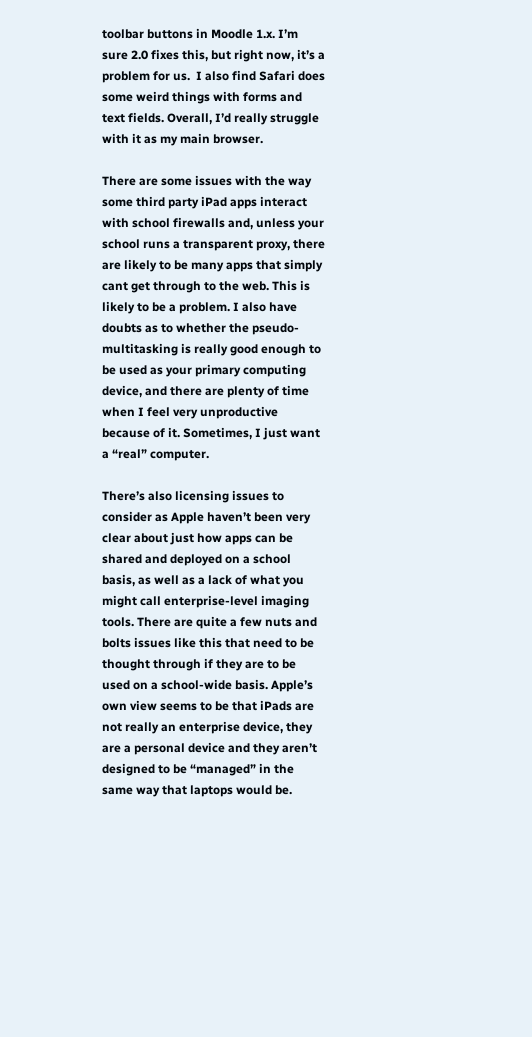toolbar buttons in Moodle 1.x. I’m sure 2.0 fixes this, but right now, it’s a problem for us.  I also find Safari does some weird things with forms and text fields. Overall, I’d really struggle with it as my main browser.

There are some issues with the way some third party iPad apps interact with school firewalls and, unless your school runs a transparent proxy, there are likely to be many apps that simply cant get through to the web. This is likely to be a problem. I also have doubts as to whether the pseudo-multitasking is really good enough to be used as your primary computing device, and there are plenty of time when I feel very unproductive because of it. Sometimes, I just want a “real” computer.

There’s also licensing issues to consider as Apple haven’t been very clear about just how apps can be shared and deployed on a school basis, as well as a lack of what you might call enterprise-level imaging tools. There are quite a few nuts and bolts issues like this that need to be thought through if they are to be used on a school-wide basis. Apple’s own view seems to be that iPads are not really an enterprise device, they are a personal device and they aren’t designed to be “managed” in the same way that laptops would be.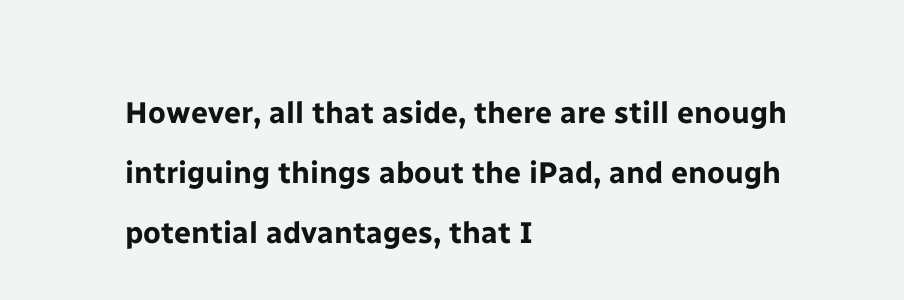However, all that aside, there are still enough intriguing things about the iPad, and enough potential advantages, that I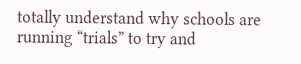totally understand why schools are running “trials” to try and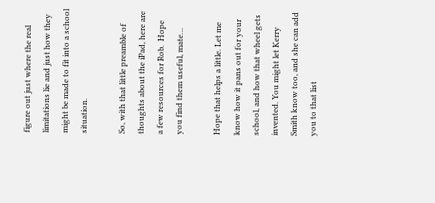figure out just where the real limitations lie and just how they might be made to fit into a school situation.

So, with that little preamble of thoughts about the iPad, here are a few resources for Rob.  Hope you find them useful, mate…

Hope that helps a little. Let me know how it pans out for your school, and how that wheel gets invented. You might let Kerry Smith know too, and she can add you to that list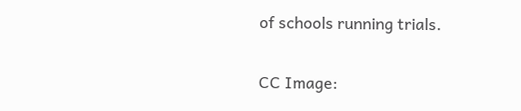of schools running trials.

CC Image: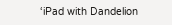‘iPad with Dandelion